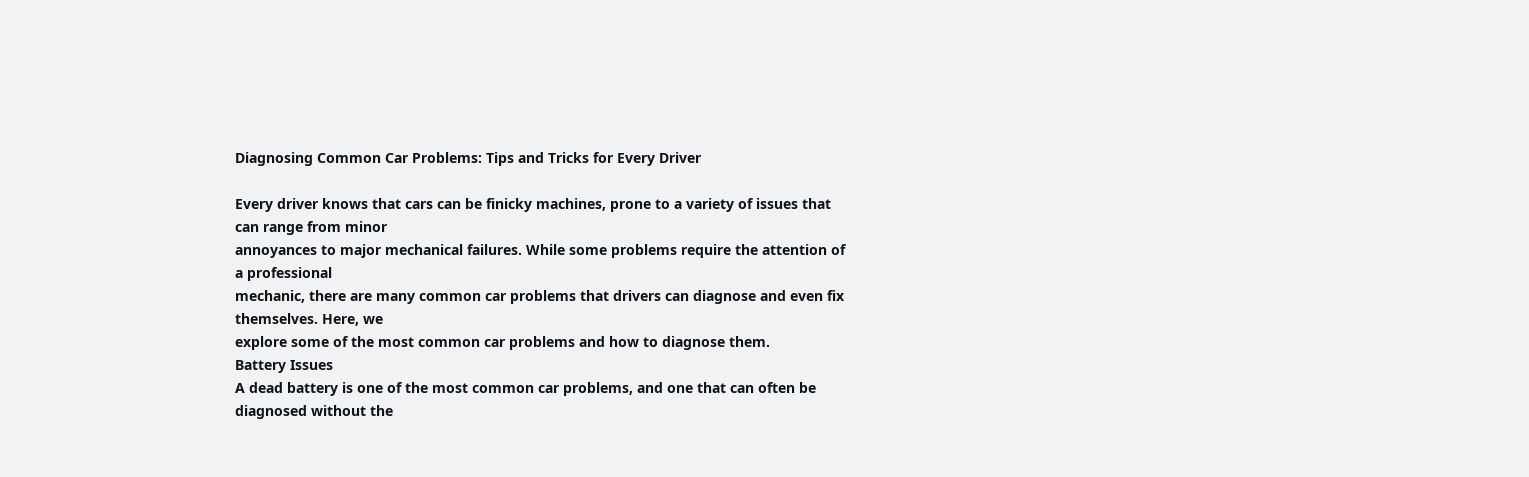Diagnosing Common Car Problems: Tips and Tricks for Every Driver

Every driver knows that cars can be finicky machines, prone to a variety of issues that can range from minor
annoyances to major mechanical failures. While some problems require the attention of a professional
mechanic, there are many common car problems that drivers can diagnose and even fix themselves. Here, we
explore some of the most common car problems and how to diagnose them.
Battery Issues
A dead battery is one of the most common car problems, and one that can often be diagnosed without the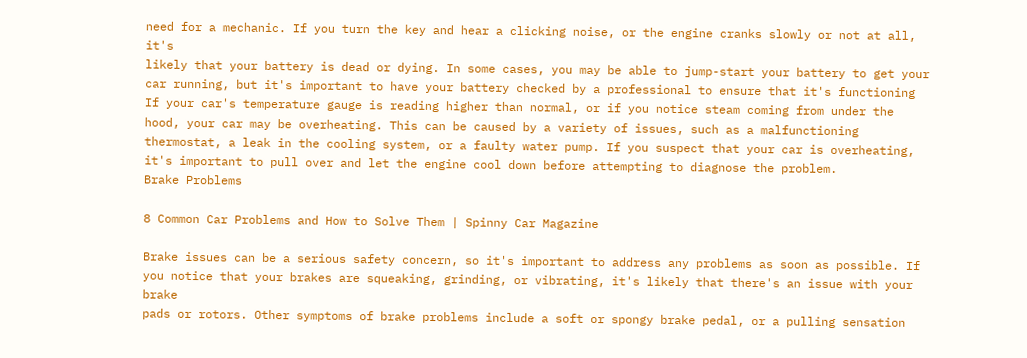need for a mechanic. If you turn the key and hear a clicking noise, or the engine cranks slowly or not at all, it's
likely that your battery is dead or dying. In some cases, you may be able to jump-start your battery to get your
car running, but it's important to have your battery checked by a professional to ensure that it's functioning
If your car's temperature gauge is reading higher than normal, or if you notice steam coming from under the
hood, your car may be overheating. This can be caused by a variety of issues, such as a malfunctioning
thermostat, a leak in the cooling system, or a faulty water pump. If you suspect that your car is overheating,
it's important to pull over and let the engine cool down before attempting to diagnose the problem.
Brake Problems

8 Common Car Problems and How to Solve Them | Spinny Car Magazine

Brake issues can be a serious safety concern, so it's important to address any problems as soon as possible. If
you notice that your brakes are squeaking, grinding, or vibrating, it's likely that there's an issue with your brake
pads or rotors. Other symptoms of brake problems include a soft or spongy brake pedal, or a pulling sensation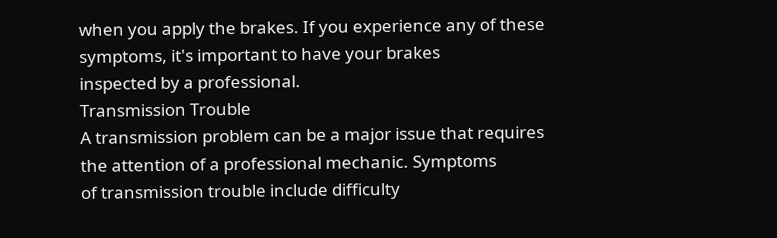when you apply the brakes. If you experience any of these symptoms, it's important to have your brakes
inspected by a professional.
Transmission Trouble
A transmission problem can be a major issue that requires the attention of a professional mechanic. Symptoms
of transmission trouble include difficulty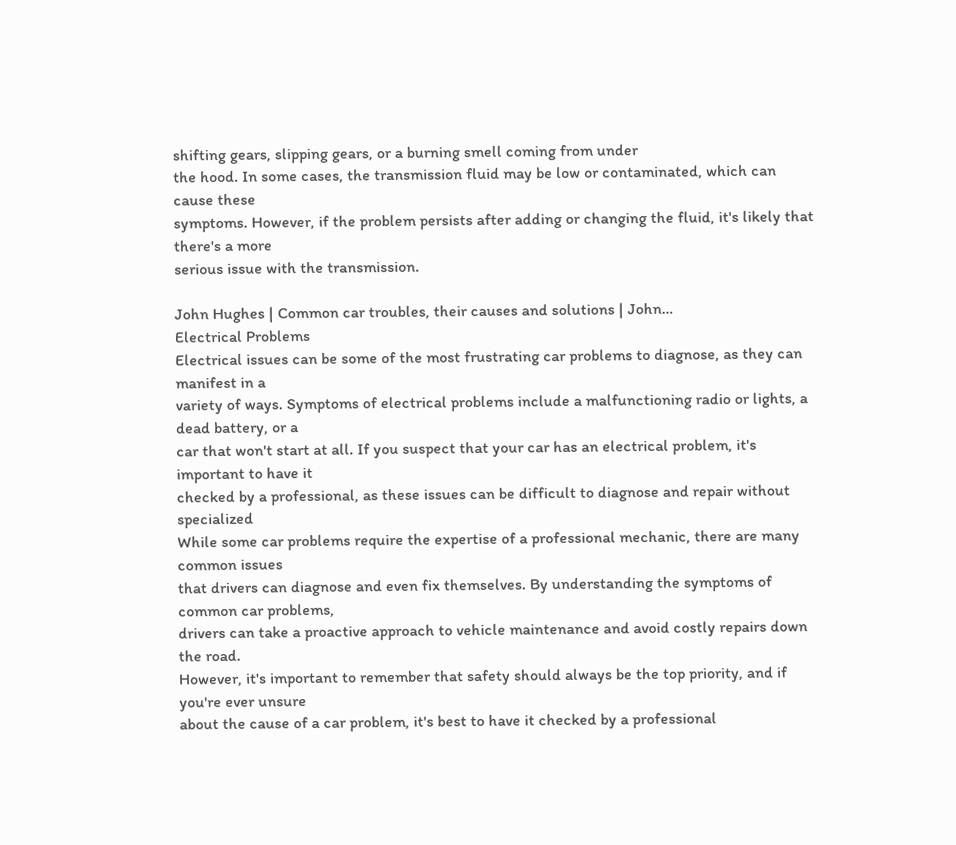shifting gears, slipping gears, or a burning smell coming from under
the hood. In some cases, the transmission fluid may be low or contaminated, which can cause these
symptoms. However, if the problem persists after adding or changing the fluid, it's likely that there's a more
serious issue with the transmission.

John Hughes | Common car troubles, their causes and solutions | John…
Electrical Problems
Electrical issues can be some of the most frustrating car problems to diagnose, as they can manifest in a
variety of ways. Symptoms of electrical problems include a malfunctioning radio or lights, a dead battery, or a
car that won't start at all. If you suspect that your car has an electrical problem, it's important to have it
checked by a professional, as these issues can be difficult to diagnose and repair without specialized
While some car problems require the expertise of a professional mechanic, there are many common issues
that drivers can diagnose and even fix themselves. By understanding the symptoms of common car problems,
drivers can take a proactive approach to vehicle maintenance and avoid costly repairs down the road.
However, it's important to remember that safety should always be the top priority, and if you're ever unsure
about the cause of a car problem, it's best to have it checked by a professional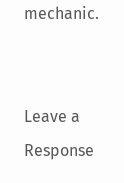mechanic.


Leave a Response